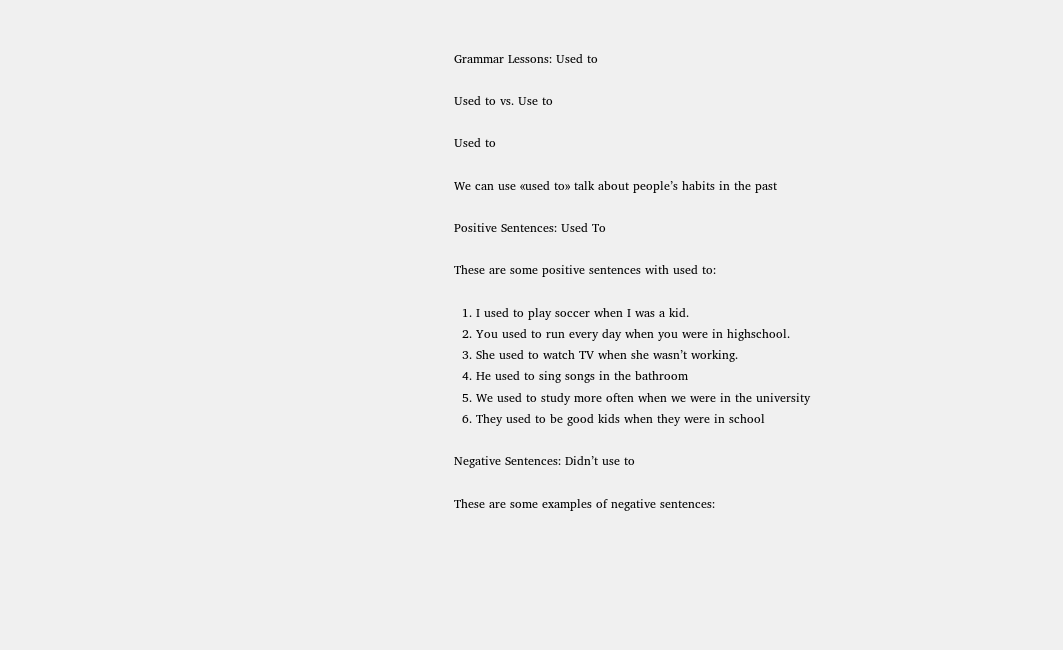Grammar Lessons: Used to

Used to vs. Use to

Used to

We can use «used to» talk about people’s habits in the past

Positive Sentences: Used To

These are some positive sentences with used to:

  1. I used to play soccer when I was a kid.
  2. You used to run every day when you were in highschool.
  3. She used to watch TV when she wasn’t working.
  4. He used to sing songs in the bathroom
  5. We used to study more often when we were in the university
  6. They used to be good kids when they were in school

Negative Sentences: Didn’t use to

These are some examples of negative sentences: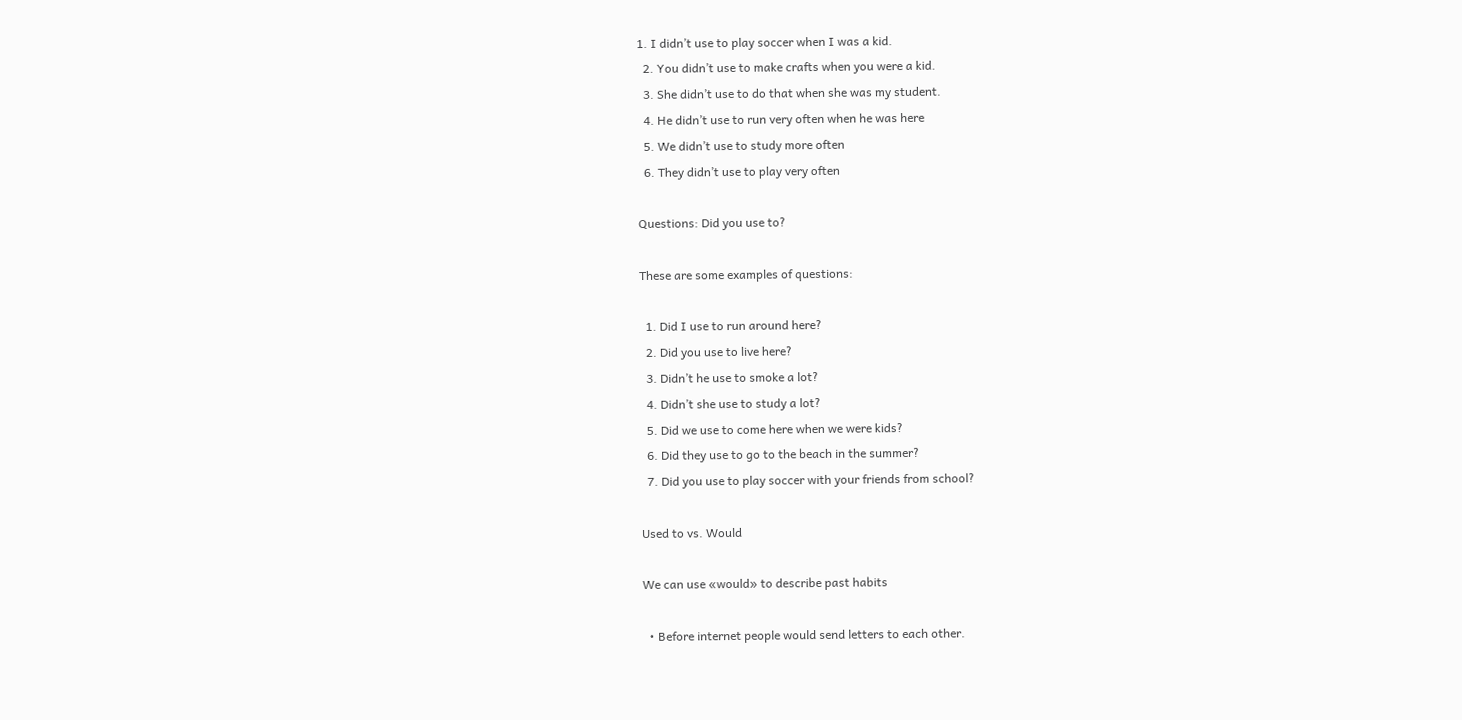1. I didn’t use to play soccer when I was a kid.
  2. You didn’t use to make crafts when you were a kid.
  3. She didn’t use to do that when she was my student.
  4. He didn’t use to run very often when he was here
  5. We didn’t use to study more often
  6. They didn’t use to play very often

Questions: Did you use to?

These are some examples of questions:

  1. Did I use to run around here?
  2. Did you use to live here?
  3. Didn’t he use to smoke a lot?
  4. Didn’t she use to study a lot?
  5. Did we use to come here when we were kids?
  6. Did they use to go to the beach in the summer?
  7. Did you use to play soccer with your friends from school?

Used to vs. Would

We can use «would» to describe past habits

  • Before internet people would send letters to each other.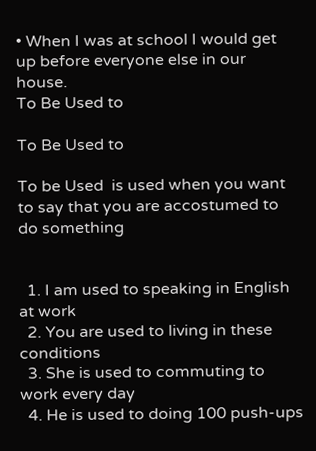• When I was at school I would get up before everyone else in our house.
To Be Used to

To Be Used to

To be Used  is used when you want to say that you are accostumed to do something


  1. I am used to speaking in English at work
  2. You are used to living in these conditions
  3. She is used to commuting to work every day
  4. He is used to doing 100 push-ups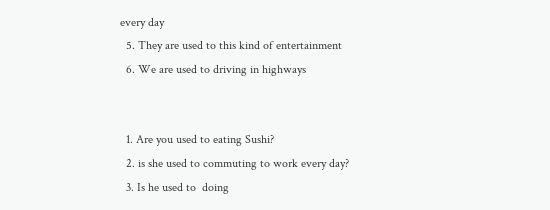every day
  5. They are used to this kind of entertainment
  6. We are used to driving in highways


  1. Are you used to eating Sushi?
  2. is she used to commuting to work every day?
  3. Is he used to  doing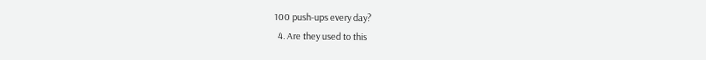100 push-ups every day?
  4. Are they used to this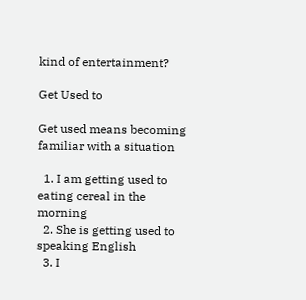kind of entertainment?

Get Used to

Get used means becoming familiar with a situation

  1. I am getting used to eating cereal in the morning
  2. She is getting used to speaking English
  3. I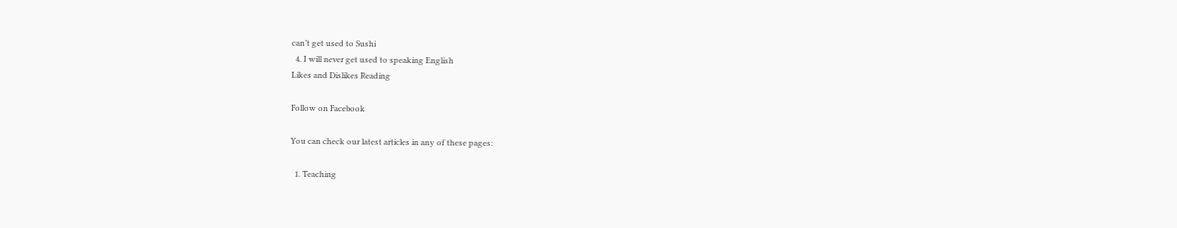can’t get used to Sushi
  4. I will never get used to speaking English
Likes and Dislikes Reading

Follow on Facebook

You can check our latest articles in any of these pages:

  1. Teaching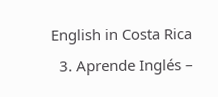English in Costa Rica
  3. Aprende Inglés –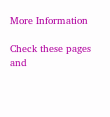More Information

Check these pages and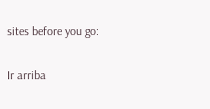sites before you go:

Ir arriba